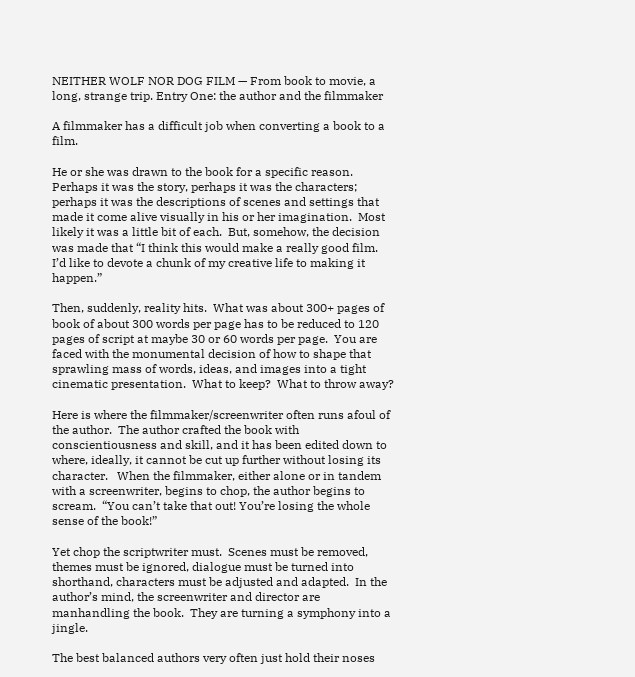NEITHER WOLF NOR DOG FILM — From book to movie, a long, strange trip. Entry One: the author and the filmmaker

A filmmaker has a difficult job when converting a book to a film.

He or she was drawn to the book for a specific reason.  Perhaps it was the story, perhaps it was the characters; perhaps it was the descriptions of scenes and settings that made it come alive visually in his or her imagination.  Most likely it was a little bit of each.  But, somehow, the decision was made that “I think this would make a really good film.  I’d like to devote a chunk of my creative life to making it happen.”

Then, suddenly, reality hits.  What was about 300+ pages of book of about 300 words per page has to be reduced to 120 pages of script at maybe 30 or 60 words per page.  You are faced with the monumental decision of how to shape that sprawling mass of words, ideas, and images into a tight cinematic presentation.  What to keep?  What to throw away?

Here is where the filmmaker/screenwriter often runs afoul of the author.  The author crafted the book with conscientiousness and skill, and it has been edited down to where, ideally, it cannot be cut up further without losing its character.   When the filmmaker, either alone or in tandem with a screenwriter, begins to chop, the author begins to scream.  “You can’t take that out! You’re losing the whole sense of the book!”

Yet chop the scriptwriter must.  Scenes must be removed, themes must be ignored, dialogue must be turned into shorthand, characters must be adjusted and adapted.  In the author’s mind, the screenwriter and director are manhandling the book.  They are turning a symphony into a jingle.

The best balanced authors very often just hold their noses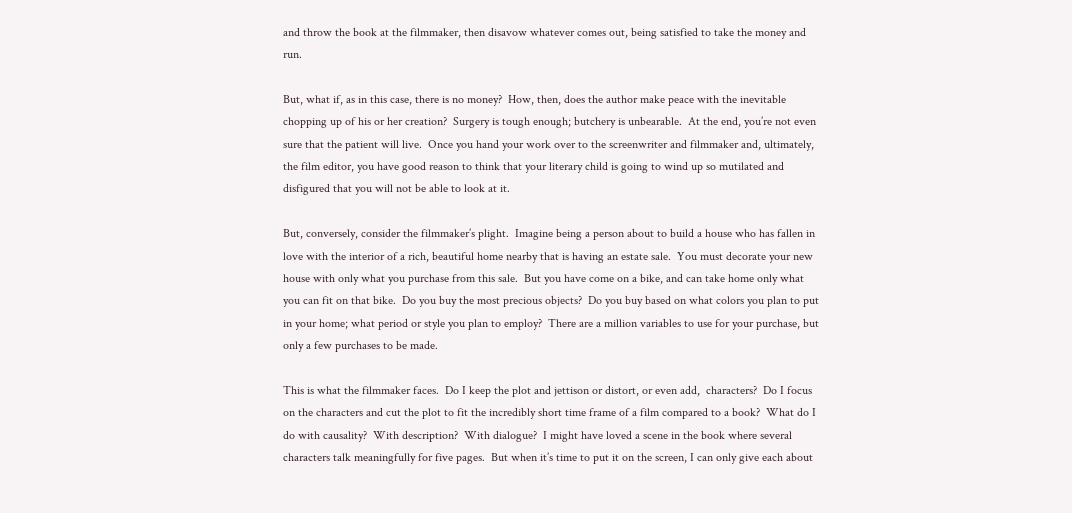and throw the book at the filmmaker, then disavow whatever comes out, being satisfied to take the money and run.

But, what if, as in this case, there is no money?  How, then, does the author make peace with the inevitable chopping up of his or her creation?  Surgery is tough enough; butchery is unbearable.  At the end, you’re not even sure that the patient will live.  Once you hand your work over to the screenwriter and filmmaker and, ultimately, the film editor, you have good reason to think that your literary child is going to wind up so mutilated and disfigured that you will not be able to look at it.

But, conversely, consider the filmmaker’s plight.  Imagine being a person about to build a house who has fallen in love with the interior of a rich, beautiful home nearby that is having an estate sale.  You must decorate your new house with only what you purchase from this sale.  But you have come on a bike, and can take home only what you can fit on that bike.  Do you buy the most precious objects?  Do you buy based on what colors you plan to put in your home; what period or style you plan to employ?  There are a million variables to use for your purchase, but only a few purchases to be made.

This is what the filmmaker faces.  Do I keep the plot and jettison or distort, or even add,  characters?  Do I focus on the characters and cut the plot to fit the incredibly short time frame of a film compared to a book?  What do I do with causality?  With description?  With dialogue?  I might have loved a scene in the book where several characters talk meaningfully for five pages.  But when it’s time to put it on the screen, I can only give each about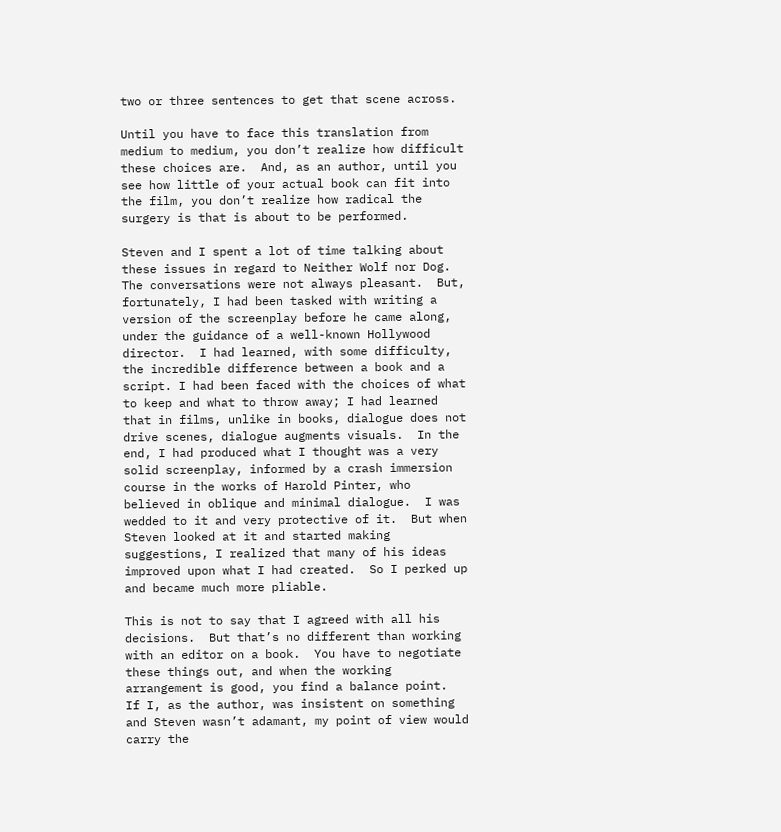two or three sentences to get that scene across.

Until you have to face this translation from medium to medium, you don’t realize how difficult these choices are.  And, as an author, until you see how little of your actual book can fit into the film, you don’t realize how radical the surgery is that is about to be performed.

Steven and I spent a lot of time talking about these issues in regard to Neither Wolf nor Dog.  The conversations were not always pleasant.  But, fortunately, I had been tasked with writing a version of the screenplay before he came along, under the guidance of a well-known Hollywood director.  I had learned, with some difficulty, the incredible difference between a book and a script. I had been faced with the choices of what to keep and what to throw away; I had learned that in films, unlike in books, dialogue does not drive scenes, dialogue augments visuals.  In the end, I had produced what I thought was a very solid screenplay, informed by a crash immersion course in the works of Harold Pinter, who believed in oblique and minimal dialogue.  I was wedded to it and very protective of it.  But when Steven looked at it and started making suggestions, I realized that many of his ideas improved upon what I had created.  So I perked up and became much more pliable.

This is not to say that I agreed with all his decisions.  But that’s no different than working with an editor on a book.  You have to negotiate these things out, and when the working arrangement is good, you find a balance point.  If I, as the author, was insistent on something and Steven wasn’t adamant, my point of view would carry the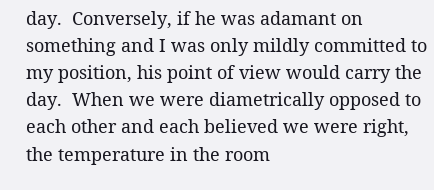day.  Conversely, if he was adamant on something and I was only mildly committed to my position, his point of view would carry the day.  When we were diametrically opposed to each other and each believed we were right, the temperature in the room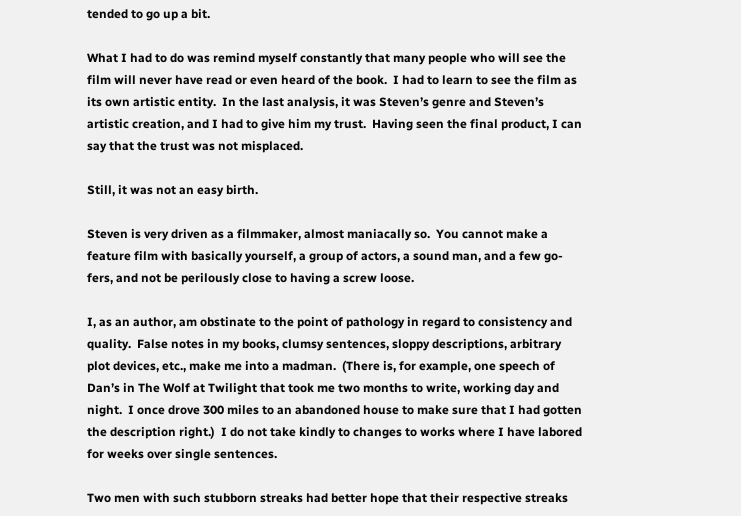tended to go up a bit.

What I had to do was remind myself constantly that many people who will see the film will never have read or even heard of the book.  I had to learn to see the film as its own artistic entity.  In the last analysis, it was Steven’s genre and Steven’s artistic creation, and I had to give him my trust.  Having seen the final product, I can say that the trust was not misplaced.

Still, it was not an easy birth.

Steven is very driven as a filmmaker, almost maniacally so.  You cannot make a feature film with basically yourself, a group of actors, a sound man, and a few go-fers, and not be perilously close to having a screw loose.

I, as an author, am obstinate to the point of pathology in regard to consistency and quality.  False notes in my books, clumsy sentences, sloppy descriptions, arbitrary plot devices, etc., make me into a madman.  (There is, for example, one speech of Dan’s in The Wolf at Twilight that took me two months to write, working day and night.  I once drove 300 miles to an abandoned house to make sure that I had gotten the description right.)  I do not take kindly to changes to works where I have labored for weeks over single sentences.

Two men with such stubborn streaks had better hope that their respective streaks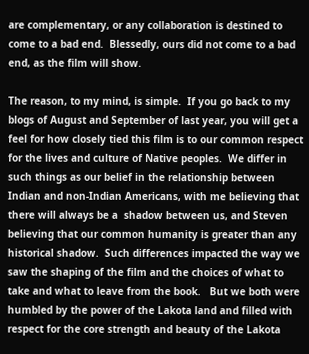are complementary, or any collaboration is destined to come to a bad end.  Blessedly, ours did not come to a bad end, as the film will show.

The reason, to my mind, is simple.  If you go back to my blogs of August and September of last year, you will get a feel for how closely tied this film is to our common respect for the lives and culture of Native peoples.  We differ in such things as our belief in the relationship between Indian and non-Indian Americans, with me believing that there will always be a  shadow between us, and Steven believing that our common humanity is greater than any historical shadow.  Such differences impacted the way we saw the shaping of the film and the choices of what to take and what to leave from the book.   But we both were humbled by the power of the Lakota land and filled with respect for the core strength and beauty of the Lakota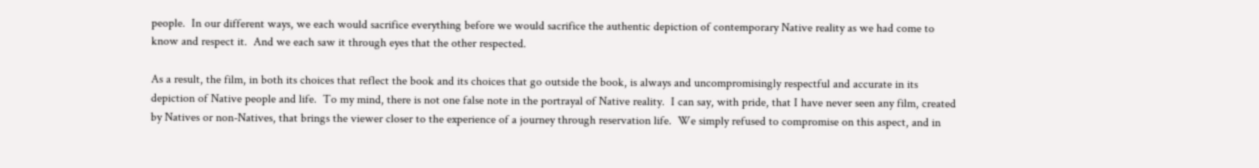people.  In our different ways, we each would sacrifice everything before we would sacrifice the authentic depiction of contemporary Native reality as we had come to know and respect it.  And we each saw it through eyes that the other respected.

As a result, the film, in both its choices that reflect the book and its choices that go outside the book, is always and uncompromisingly respectful and accurate in its depiction of Native people and life.  To my mind, there is not one false note in the portrayal of Native reality.  I can say, with pride, that I have never seen any film, created by Natives or non-Natives, that brings the viewer closer to the experience of a journey through reservation life.  We simply refused to compromise on this aspect, and in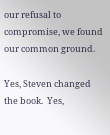our refusal to compromise, we found our common ground.

Yes, Steven changed the book.  Yes,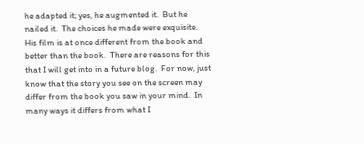he adapted it; yes, he augmented it.  But he nailed it.  The choices he made were exquisite.  His film is at once different from the book and better than the book.  There are reasons for this that I will get into in a future blog.  For now, just know that the story you see on the screen may differ from the book you saw in your mind.  In many ways it differs from what I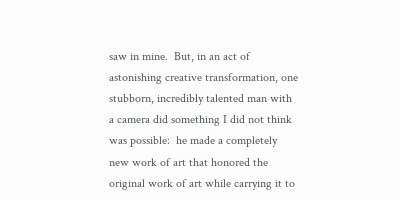saw in mine.  But, in an act of astonishing creative transformation, one stubborn, incredibly talented man with a camera did something I did not think was possible:  he made a completely new work of art that honored the original work of art while carrying it to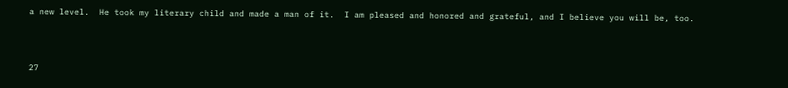a new level.  He took my literary child and made a man of it.  I am pleased and honored and grateful, and I believe you will be, too.



27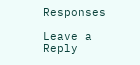Responses

Leave a Reply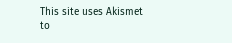This site uses Akismet to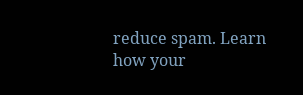reduce spam. Learn how your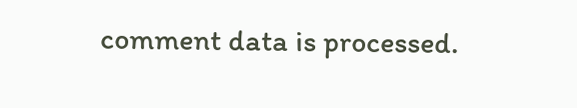comment data is processed.